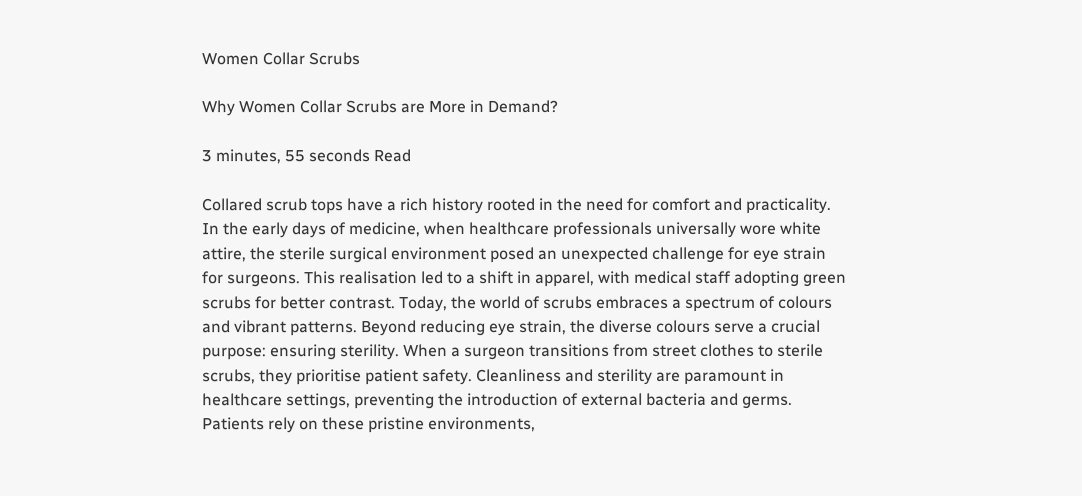Women Collar Scrubs

Why Women Collar Scrubs are More in Demand?

3 minutes, 55 seconds Read

Collared scrub tops have a rich history rooted in the need for comfort and practicality. In the early days of medicine, when healthcare professionals universally wore white attire, the sterile surgical environment posed an unexpected challenge for eye strain for surgeons. This realisation led to a shift in apparel, with medical staff adopting green scrubs for better contrast. Today, the world of scrubs embraces a spectrum of colours and vibrant patterns. Beyond reducing eye strain, the diverse colours serve a crucial purpose: ensuring sterility. When a surgeon transitions from street clothes to sterile scrubs, they prioritise patient safety. Cleanliness and sterility are paramount in healthcare settings, preventing the introduction of external bacteria and germs. Patients rely on these pristine environments,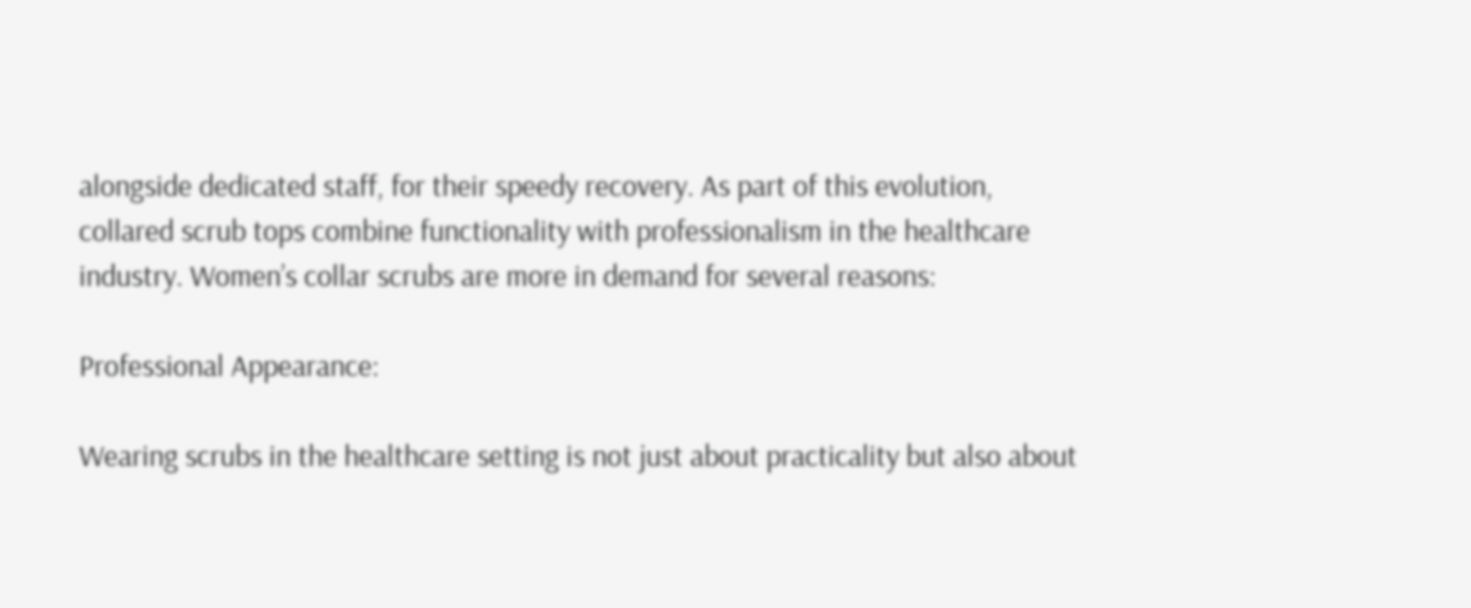alongside dedicated staff, for their speedy recovery. As part of this evolution, collared scrub tops combine functionality with professionalism in the healthcare industry. Women’s collar scrubs are more in demand for several reasons:

Professional Appearance:

Wearing scrubs in the healthcare setting is not just about practicality but also about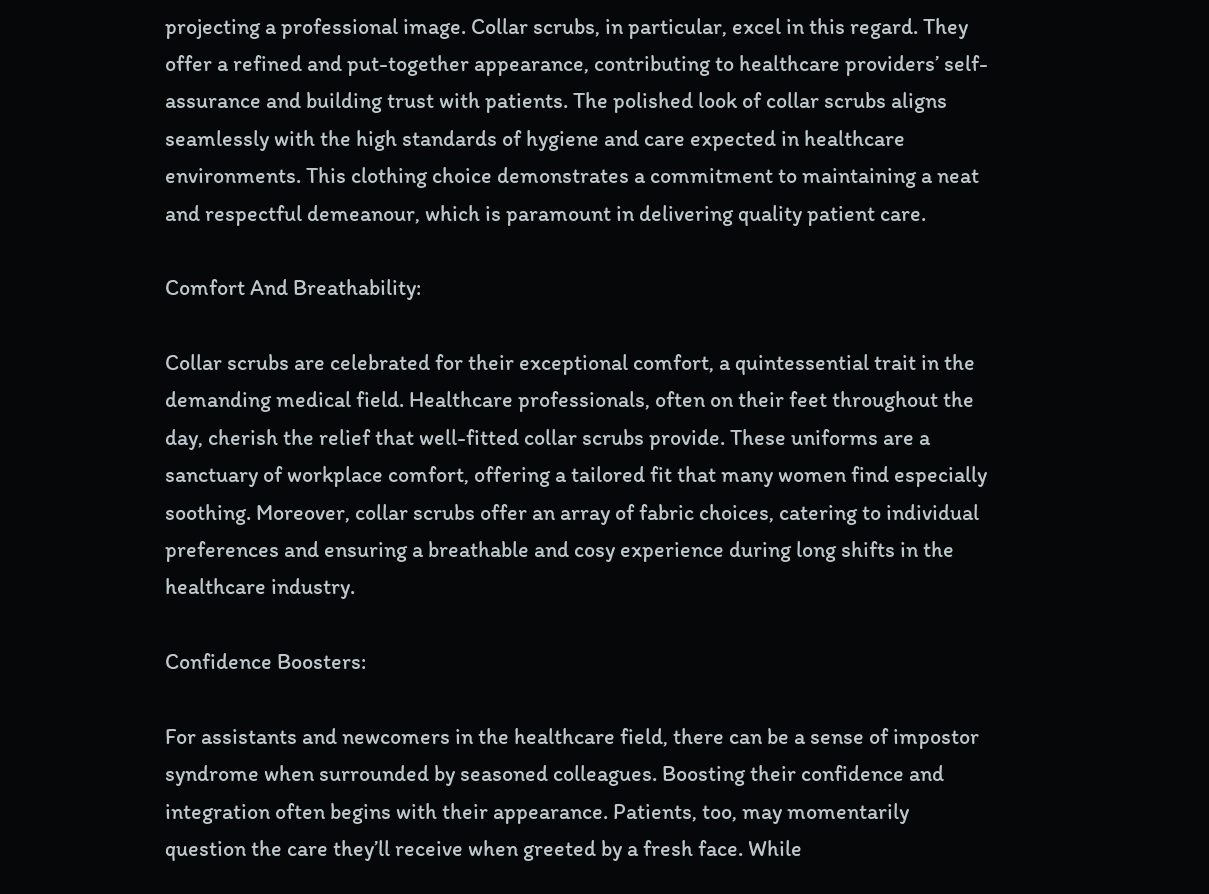projecting a professional image. Collar scrubs, in particular, excel in this regard. They offer a refined and put-together appearance, contributing to healthcare providers’ self-assurance and building trust with patients. The polished look of collar scrubs aligns seamlessly with the high standards of hygiene and care expected in healthcare environments. This clothing choice demonstrates a commitment to maintaining a neat and respectful demeanour, which is paramount in delivering quality patient care.

Comfort And Breathability:

Collar scrubs are celebrated for their exceptional comfort, a quintessential trait in the demanding medical field. Healthcare professionals, often on their feet throughout the day, cherish the relief that well-fitted collar scrubs provide. These uniforms are a sanctuary of workplace comfort, offering a tailored fit that many women find especially soothing. Moreover, collar scrubs offer an array of fabric choices, catering to individual preferences and ensuring a breathable and cosy experience during long shifts in the healthcare industry.

Confidence Boosters:

For assistants and newcomers in the healthcare field, there can be a sense of impostor syndrome when surrounded by seasoned colleagues. Boosting their confidence and integration often begins with their appearance. Patients, too, may momentarily question the care they’ll receive when greeted by a fresh face. While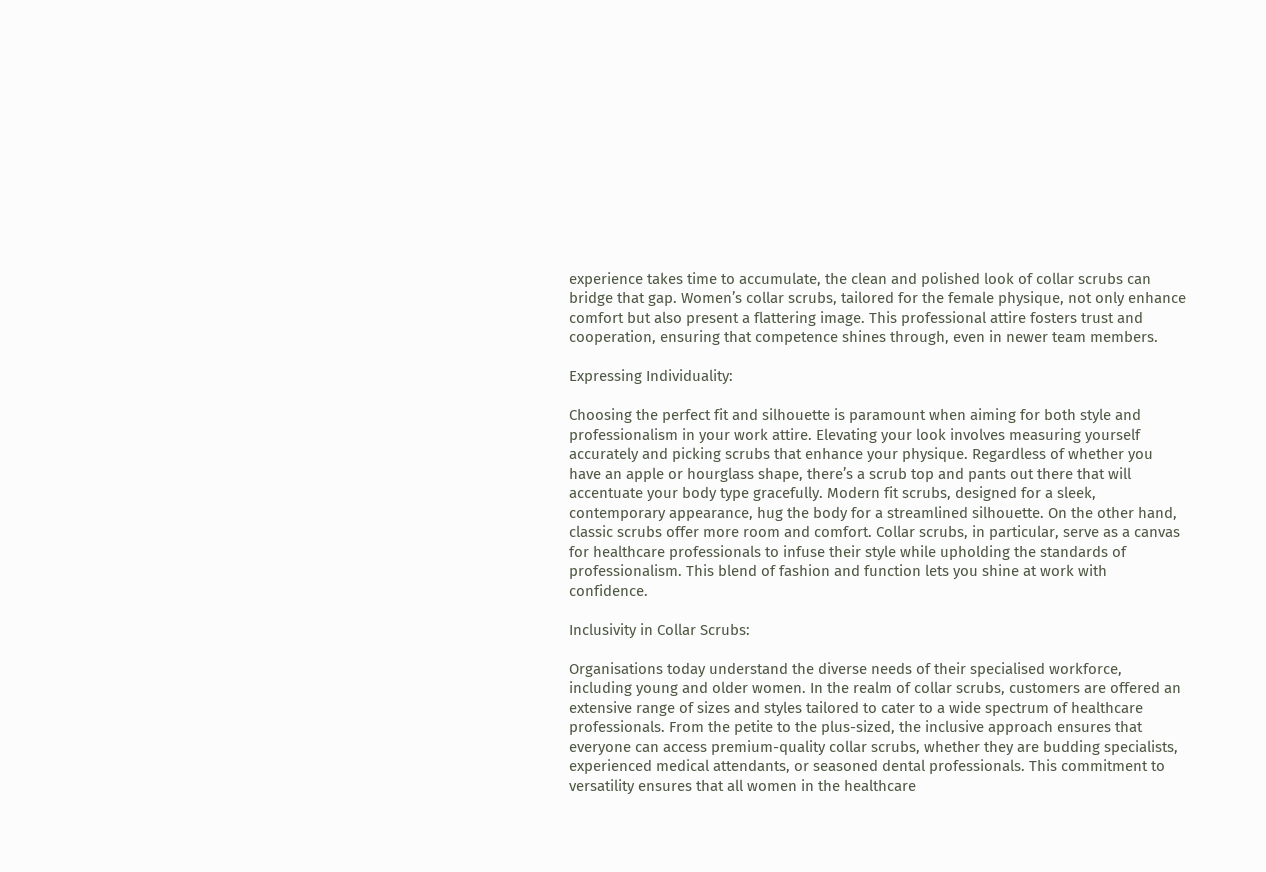experience takes time to accumulate, the clean and polished look of collar scrubs can bridge that gap. Women’s collar scrubs, tailored for the female physique, not only enhance comfort but also present a flattering image. This professional attire fosters trust and cooperation, ensuring that competence shines through, even in newer team members.

Expressing Individuality:

Choosing the perfect fit and silhouette is paramount when aiming for both style and professionalism in your work attire. Elevating your look involves measuring yourself accurately and picking scrubs that enhance your physique. Regardless of whether you have an apple or hourglass shape, there’s a scrub top and pants out there that will accentuate your body type gracefully. Modern fit scrubs, designed for a sleek, contemporary appearance, hug the body for a streamlined silhouette. On the other hand, classic scrubs offer more room and comfort. Collar scrubs, in particular, serve as a canvas for healthcare professionals to infuse their style while upholding the standards of professionalism. This blend of fashion and function lets you shine at work with confidence.

Inclusivity in Collar Scrubs:

Organisations today understand the diverse needs of their specialised workforce, including young and older women. In the realm of collar scrubs, customers are offered an extensive range of sizes and styles tailored to cater to a wide spectrum of healthcare professionals. From the petite to the plus-sized, the inclusive approach ensures that everyone can access premium-quality collar scrubs, whether they are budding specialists, experienced medical attendants, or seasoned dental professionals. This commitment to versatility ensures that all women in the healthcare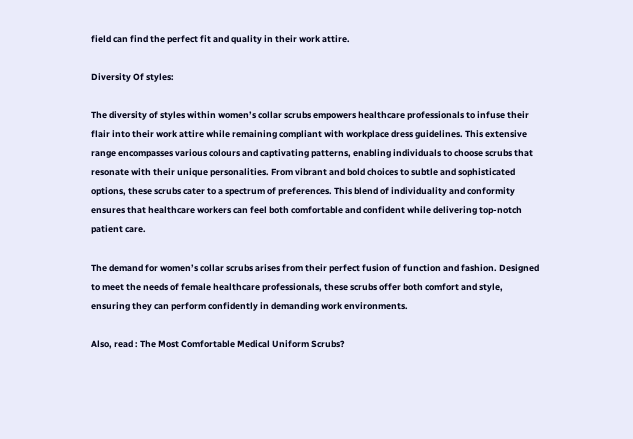field can find the perfect fit and quality in their work attire.

Diversity Of styles:

The diversity of styles within women’s collar scrubs empowers healthcare professionals to infuse their flair into their work attire while remaining compliant with workplace dress guidelines. This extensive range encompasses various colours and captivating patterns, enabling individuals to choose scrubs that resonate with their unique personalities. From vibrant and bold choices to subtle and sophisticated options, these scrubs cater to a spectrum of preferences. This blend of individuality and conformity ensures that healthcare workers can feel both comfortable and confident while delivering top-notch patient care.

The demand for women’s collar scrubs arises from their perfect fusion of function and fashion. Designed to meet the needs of female healthcare professionals, these scrubs offer both comfort and style, ensuring they can perform confidently in demanding work environments.

Also, read : The Most Comfortable Medical Uniform Scrubs?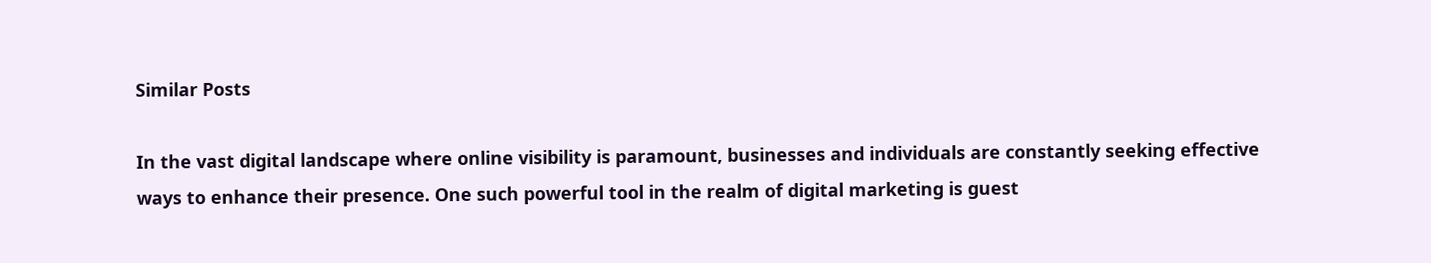Similar Posts

In the vast digital landscape where online visibility is paramount, businesses and individuals are constantly seeking effective ways to enhance their presence. One such powerful tool in the realm of digital marketing is guest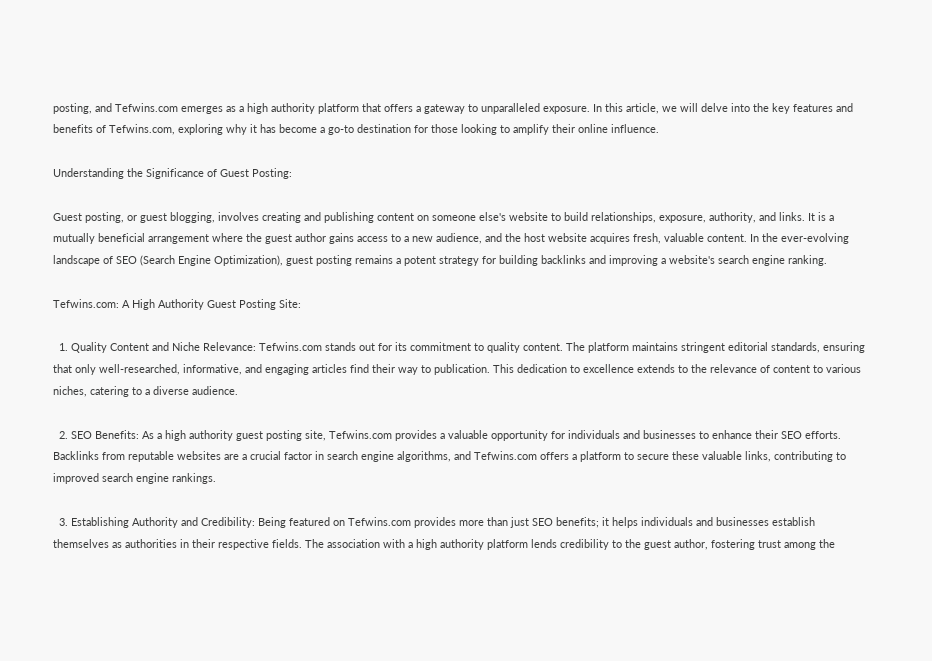posting, and Tefwins.com emerges as a high authority platform that offers a gateway to unparalleled exposure. In this article, we will delve into the key features and benefits of Tefwins.com, exploring why it has become a go-to destination for those looking to amplify their online influence.

Understanding the Significance of Guest Posting:

Guest posting, or guest blogging, involves creating and publishing content on someone else's website to build relationships, exposure, authority, and links. It is a mutually beneficial arrangement where the guest author gains access to a new audience, and the host website acquires fresh, valuable content. In the ever-evolving landscape of SEO (Search Engine Optimization), guest posting remains a potent strategy for building backlinks and improving a website's search engine ranking.

Tefwins.com: A High Authority Guest Posting Site:

  1. Quality Content and Niche Relevance: Tefwins.com stands out for its commitment to quality content. The platform maintains stringent editorial standards, ensuring that only well-researched, informative, and engaging articles find their way to publication. This dedication to excellence extends to the relevance of content to various niches, catering to a diverse audience.

  2. SEO Benefits: As a high authority guest posting site, Tefwins.com provides a valuable opportunity for individuals and businesses to enhance their SEO efforts. Backlinks from reputable websites are a crucial factor in search engine algorithms, and Tefwins.com offers a platform to secure these valuable links, contributing to improved search engine rankings.

  3. Establishing Authority and Credibility: Being featured on Tefwins.com provides more than just SEO benefits; it helps individuals and businesses establish themselves as authorities in their respective fields. The association with a high authority platform lends credibility to the guest author, fostering trust among the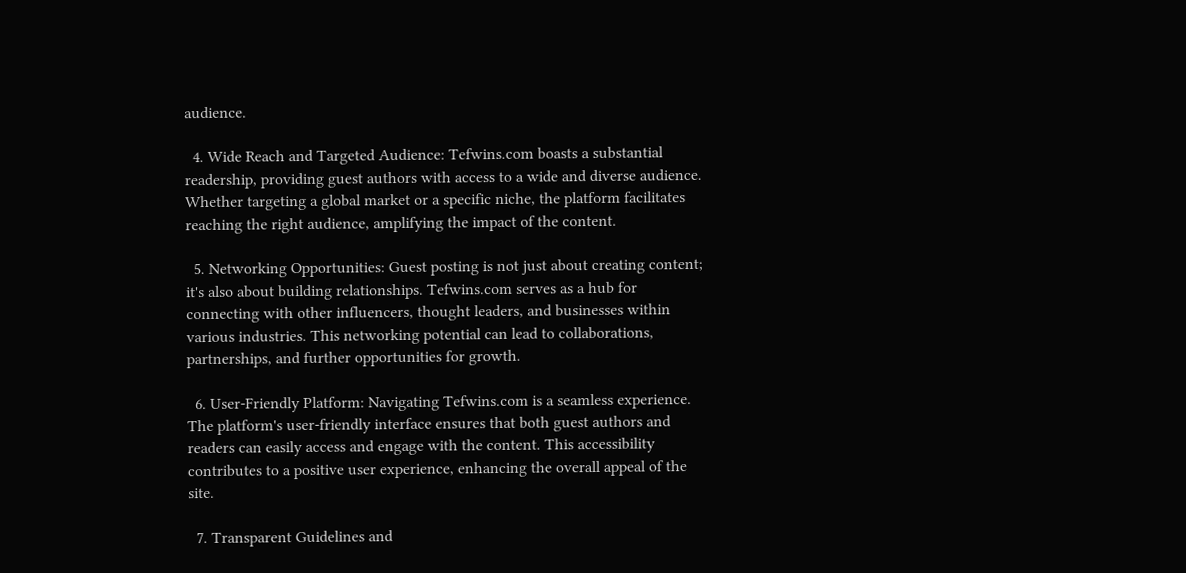audience.

  4. Wide Reach and Targeted Audience: Tefwins.com boasts a substantial readership, providing guest authors with access to a wide and diverse audience. Whether targeting a global market or a specific niche, the platform facilitates reaching the right audience, amplifying the impact of the content.

  5. Networking Opportunities: Guest posting is not just about creating content; it's also about building relationships. Tefwins.com serves as a hub for connecting with other influencers, thought leaders, and businesses within various industries. This networking potential can lead to collaborations, partnerships, and further opportunities for growth.

  6. User-Friendly Platform: Navigating Tefwins.com is a seamless experience. The platform's user-friendly interface ensures that both guest authors and readers can easily access and engage with the content. This accessibility contributes to a positive user experience, enhancing the overall appeal of the site.

  7. Transparent Guidelines and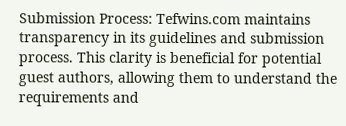Submission Process: Tefwins.com maintains transparency in its guidelines and submission process. This clarity is beneficial for potential guest authors, allowing them to understand the requirements and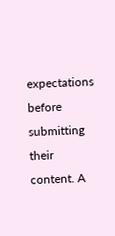expectations before submitting their content. A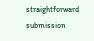straightforward submission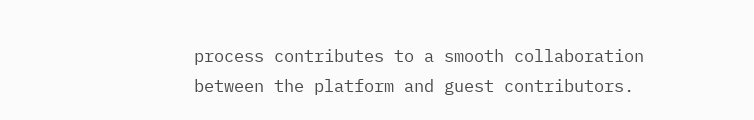process contributes to a smooth collaboration between the platform and guest contributors.